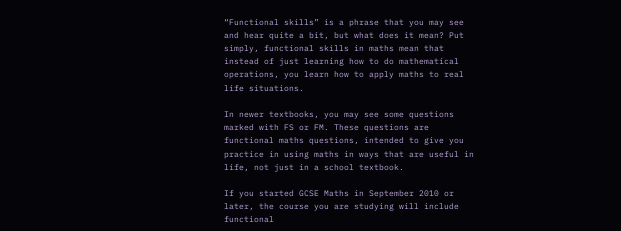“Functional skills” is a phrase that you may see and hear quite a bit, but what does it mean? Put simply, functional skills in maths mean that instead of just learning how to do mathematical operations, you learn how to apply maths to real life situations.

In newer textbooks, you may see some questions marked with FS or FM. These questions are functional maths questions, intended to give you practice in using maths in ways that are useful in life, not just in a school textbook.

If you started GCSE Maths in September 2010 or later, the course you are studying will include functional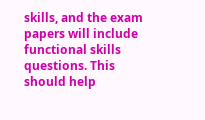skills, and the exam papers will include functional skills questions. This should help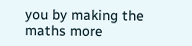you by making the maths more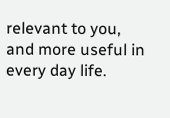relevant to you, and more useful in every day life.